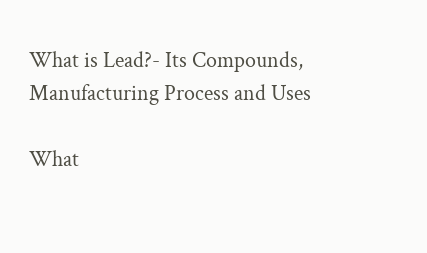What is Lead?- Its Compounds, Manufacturing Process and Uses

What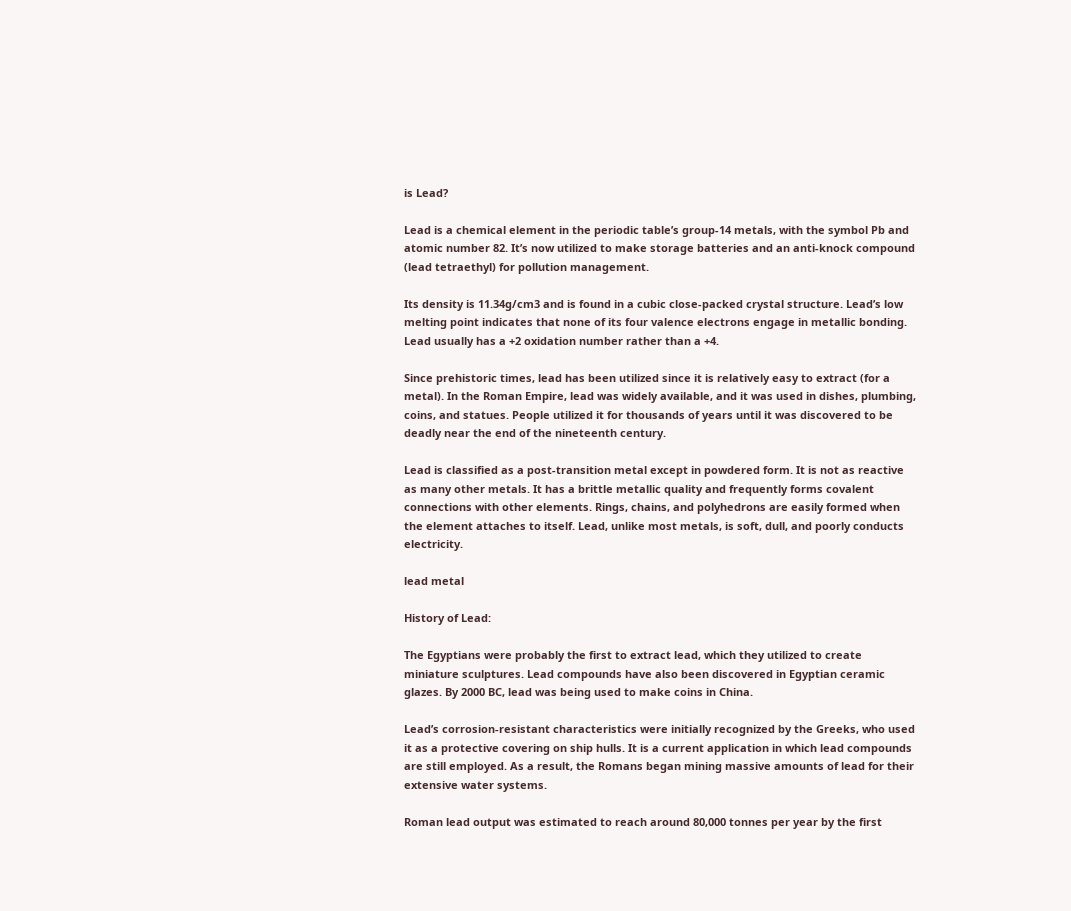is Lead?

Lead is a chemical element in the periodic table’s group-14 metals, with the symbol Pb and atomic number 82. It’s now utilized to make storage batteries and an anti-knock compound (lead tetraethyl) for pollution management.

Its density is 11.34g/cm3 and is found in a cubic close-packed crystal structure. Lead’s low melting point indicates that none of its four valence electrons engage in metallic bonding. Lead usually has a +2 oxidation number rather than a +4.

Since prehistoric times, lead has been utilized since it is relatively easy to extract (for a metal). In the Roman Empire, lead was widely available, and it was used in dishes, plumbing, coins, and statues. People utilized it for thousands of years until it was discovered to be deadly near the end of the nineteenth century.

Lead is classified as a post-transition metal except in powdered form. It is not as reactive as many other metals. It has a brittle metallic quality and frequently forms covalent connections with other elements. Rings, chains, and polyhedrons are easily formed when the element attaches to itself. Lead, unlike most metals, is soft, dull, and poorly conducts electricity.

lead metal

History of Lead:

The Egyptians were probably the first to extract lead, which they utilized to create miniature sculptures. Lead compounds have also been discovered in Egyptian ceramic glazes. By 2000 BC, lead was being used to make coins in China.

Lead’s corrosion-resistant characteristics were initially recognized by the Greeks, who used it as a protective covering on ship hulls. It is a current application in which lead compounds are still employed. As a result, the Romans began mining massive amounts of lead for their extensive water systems.

Roman lead output was estimated to reach around 80,000 tonnes per year by the first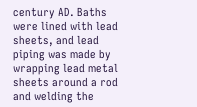century AD. Baths were lined with lead sheets, and lead piping was made by wrapping lead metal sheets around a rod and welding the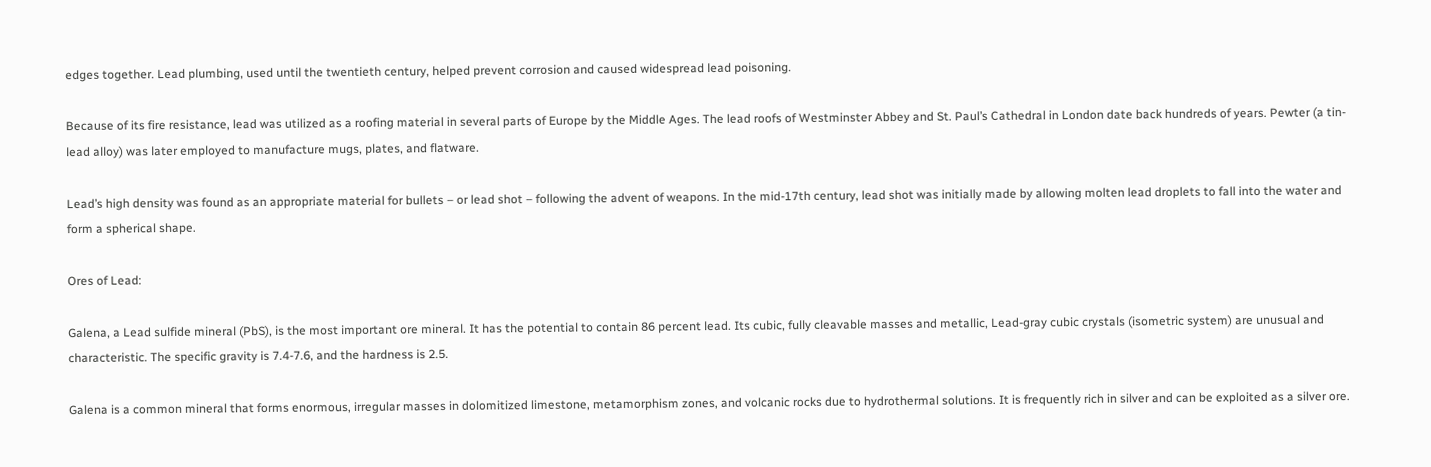edges together. Lead plumbing, used until the twentieth century, helped prevent corrosion and caused widespread lead poisoning.

Because of its fire resistance, lead was utilized as a roofing material in several parts of Europe by the Middle Ages. The lead roofs of Westminster Abbey and St. Paul’s Cathedral in London date back hundreds of years. Pewter (a tin-lead alloy) was later employed to manufacture mugs, plates, and flatware.

Lead’s high density was found as an appropriate material for bullets – or lead shot – following the advent of weapons. In the mid-17th century, lead shot was initially made by allowing molten lead droplets to fall into the water and form a spherical shape.

Ores of Lead:

Galena, a Lead sulfide mineral (PbS), is the most important ore mineral. It has the potential to contain 86 percent lead. Its cubic, fully cleavable masses and metallic, Lead-gray cubic crystals (isometric system) are unusual and characteristic. The specific gravity is 7.4-7.6, and the hardness is 2.5.

Galena is a common mineral that forms enormous, irregular masses in dolomitized limestone, metamorphism zones, and volcanic rocks due to hydrothermal solutions. It is frequently rich in silver and can be exploited as a silver ore.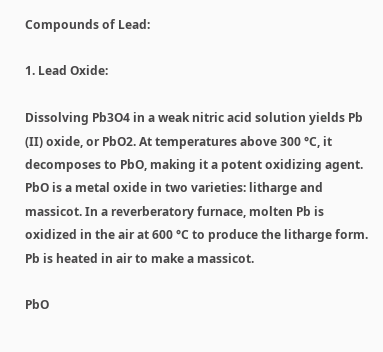Compounds of Lead:

1. Lead Oxide:

Dissolving Pb3O4 in a weak nitric acid solution yields Pb (II) oxide, or PbO2. At temperatures above 300 °C, it decomposes to PbO, making it a potent oxidizing agent. PbO is a metal oxide in two varieties: litharge and massicot. In a reverberatory furnace, molten Pb is oxidized in the air at 600 °C to produce the litharge form. Pb is heated in air to make a massicot.

PbO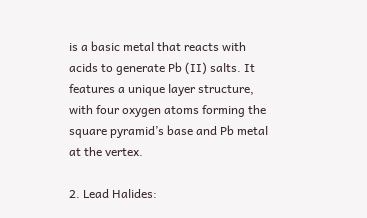is a basic metal that reacts with acids to generate Pb (II) salts. It features a unique layer structure, with four oxygen atoms forming the square pyramid’s base and Pb metal at the vertex.

2. Lead Halides: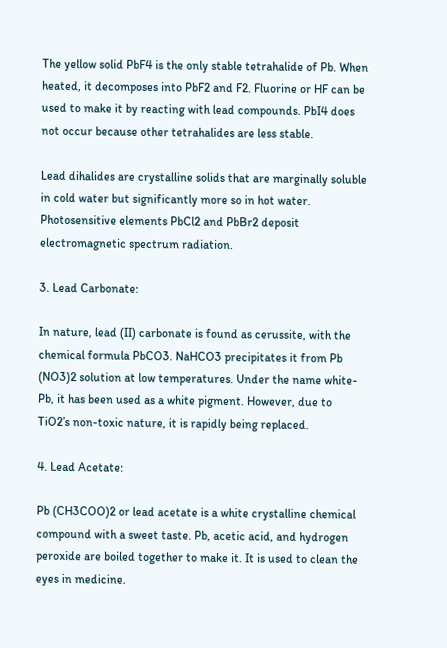The yellow solid PbF4 is the only stable tetrahalide of Pb. When heated, it decomposes into PbF2 and F2. Fluorine or HF can be used to make it by reacting with lead compounds. PbI4 does not occur because other tetrahalides are less stable.

Lead dihalides are crystalline solids that are marginally soluble in cold water but significantly more so in hot water. Photosensitive elements PbCl2 and PbBr2 deposit electromagnetic spectrum radiation.

3. Lead Carbonate:

In nature, lead (II) carbonate is found as cerussite, with the chemical formula PbCO3. NaHCO3 precipitates it from Pb (NO3)2 solution at low temperatures. Under the name white-Pb, it has been used as a white pigment. However, due to TiO2’s non-toxic nature, it is rapidly being replaced.

4. Lead Acetate:

Pb (CH3COO)2 or lead acetate is a white crystalline chemical compound with a sweet taste. Pb, acetic acid, and hydrogen peroxide are boiled together to make it. It is used to clean the eyes in medicine.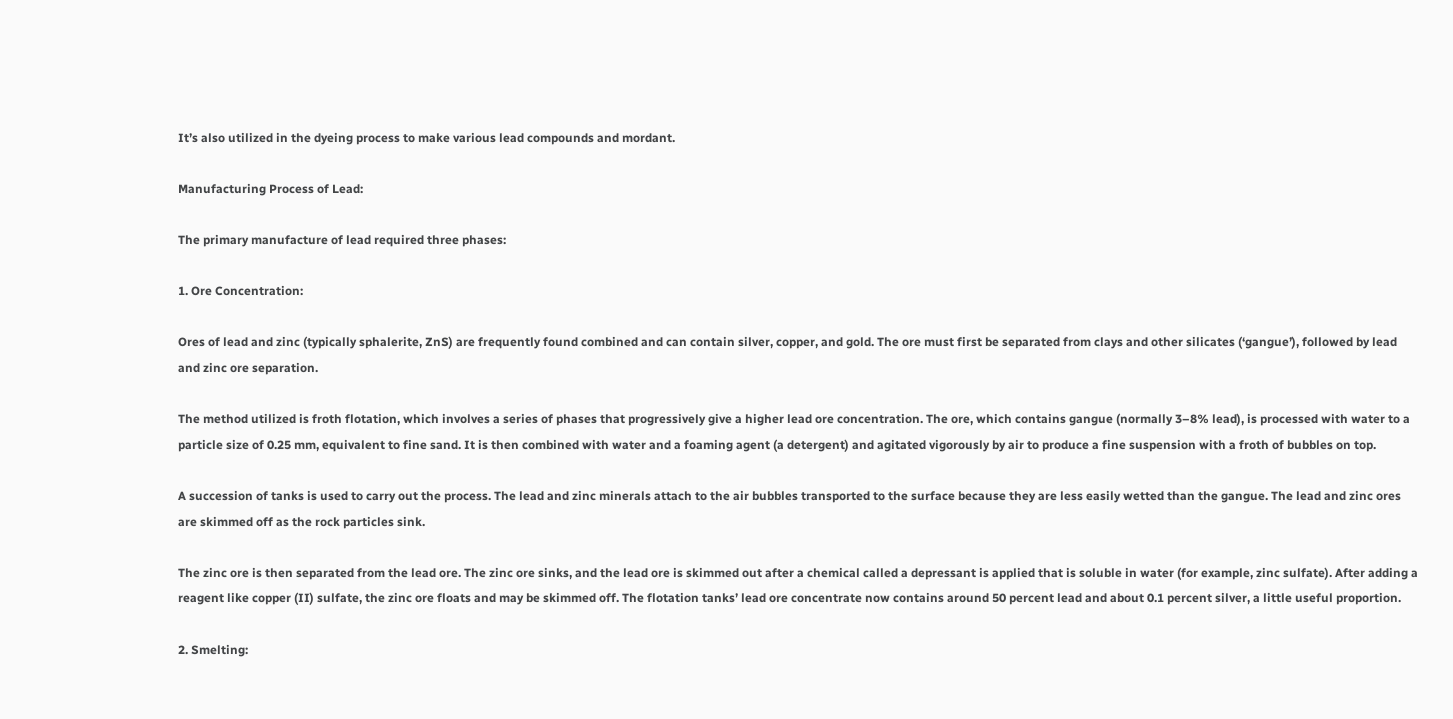It’s also utilized in the dyeing process to make various lead compounds and mordant.

Manufacturing Process of Lead:

The primary manufacture of lead required three phases:

1. Ore Concentration:

Ores of lead and zinc (typically sphalerite, ZnS) are frequently found combined and can contain silver, copper, and gold. The ore must first be separated from clays and other silicates (‘gangue’), followed by lead and zinc ore separation.

The method utilized is froth flotation, which involves a series of phases that progressively give a higher lead ore concentration. The ore, which contains gangue (normally 3–8% lead), is processed with water to a particle size of 0.25 mm, equivalent to fine sand. It is then combined with water and a foaming agent (a detergent) and agitated vigorously by air to produce a fine suspension with a froth of bubbles on top.

A succession of tanks is used to carry out the process. The lead and zinc minerals attach to the air bubbles transported to the surface because they are less easily wetted than the gangue. The lead and zinc ores are skimmed off as the rock particles sink.

The zinc ore is then separated from the lead ore. The zinc ore sinks, and the lead ore is skimmed out after a chemical called a depressant is applied that is soluble in water (for example, zinc sulfate). After adding a reagent like copper (II) sulfate, the zinc ore floats and may be skimmed off. The flotation tanks’ lead ore concentrate now contains around 50 percent lead and about 0.1 percent silver, a little useful proportion.

2. Smelting: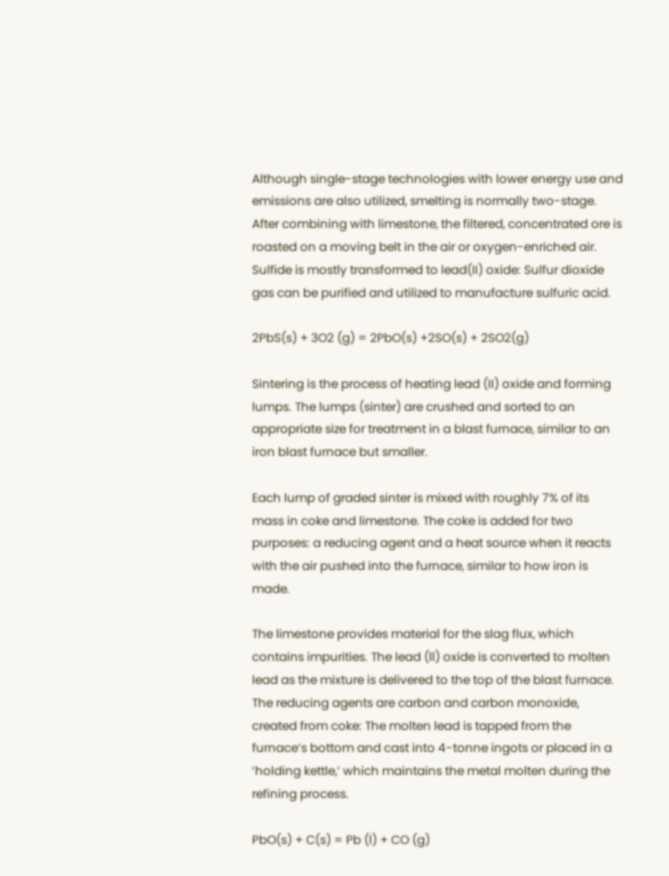Although single-stage technologies with lower energy use and emissions are also utilized, smelting is normally two-stage. After combining with limestone, the filtered, concentrated ore is roasted on a moving belt in the air or oxygen-enriched air. Sulfide is mostly transformed to lead(II) oxide: Sulfur dioxide gas can be purified and utilized to manufacture sulfuric acid.

2PbS(s) + 3O2 (g) = 2PbO(s) +2SO(s) + 2SO2(g)

Sintering is the process of heating lead (II) oxide and forming lumps. The lumps (sinter) are crushed and sorted to an appropriate size for treatment in a blast furnace, similar to an iron blast furnace but smaller.

Each lump of graded sinter is mixed with roughly 7% of its mass in coke and limestone. The coke is added for two purposes: a reducing agent and a heat source when it reacts with the air pushed into the furnace, similar to how iron is made.

The limestone provides material for the slag flux, which contains impurities. The lead (ll) oxide is converted to molten lead as the mixture is delivered to the top of the blast furnace. The reducing agents are carbon and carbon monoxide, created from coke: The molten lead is tapped from the furnace’s bottom and cast into 4-tonne ingots or placed in a ‘holding kettle,’ which maintains the metal molten during the refining process.

PbO(s) + C(s) = Pb (l) + CO (g)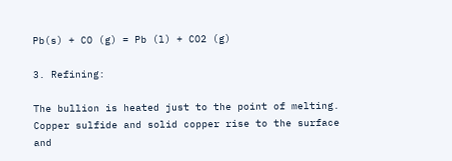Pb(s) + CO (g) = Pb (l) + CO2 (g)

3. Refining:

The bullion is heated just to the point of melting. Copper sulfide and solid copper rise to the surface and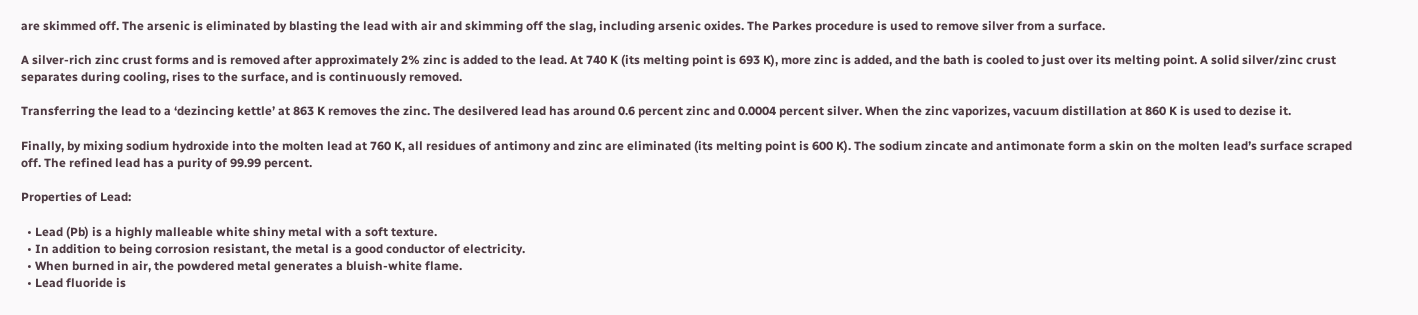are skimmed off. The arsenic is eliminated by blasting the lead with air and skimming off the slag, including arsenic oxides. The Parkes procedure is used to remove silver from a surface.

A silver-rich zinc crust forms and is removed after approximately 2% zinc is added to the lead. At 740 K (its melting point is 693 K), more zinc is added, and the bath is cooled to just over its melting point. A solid silver/zinc crust separates during cooling, rises to the surface, and is continuously removed.

Transferring the lead to a ‘dezincing kettle’ at 863 K removes the zinc. The desilvered lead has around 0.6 percent zinc and 0.0004 percent silver. When the zinc vaporizes, vacuum distillation at 860 K is used to dezise it.

Finally, by mixing sodium hydroxide into the molten lead at 760 K, all residues of antimony and zinc are eliminated (its melting point is 600 K). The sodium zincate and antimonate form a skin on the molten lead’s surface scraped off. The refined lead has a purity of 99.99 percent.

Properties of Lead:

  • Lead (Pb) is a highly malleable white shiny metal with a soft texture.
  • In addition to being corrosion resistant, the metal is a good conductor of electricity.
  • When burned in air, the powdered metal generates a bluish-white flame.
  • Lead fluoride is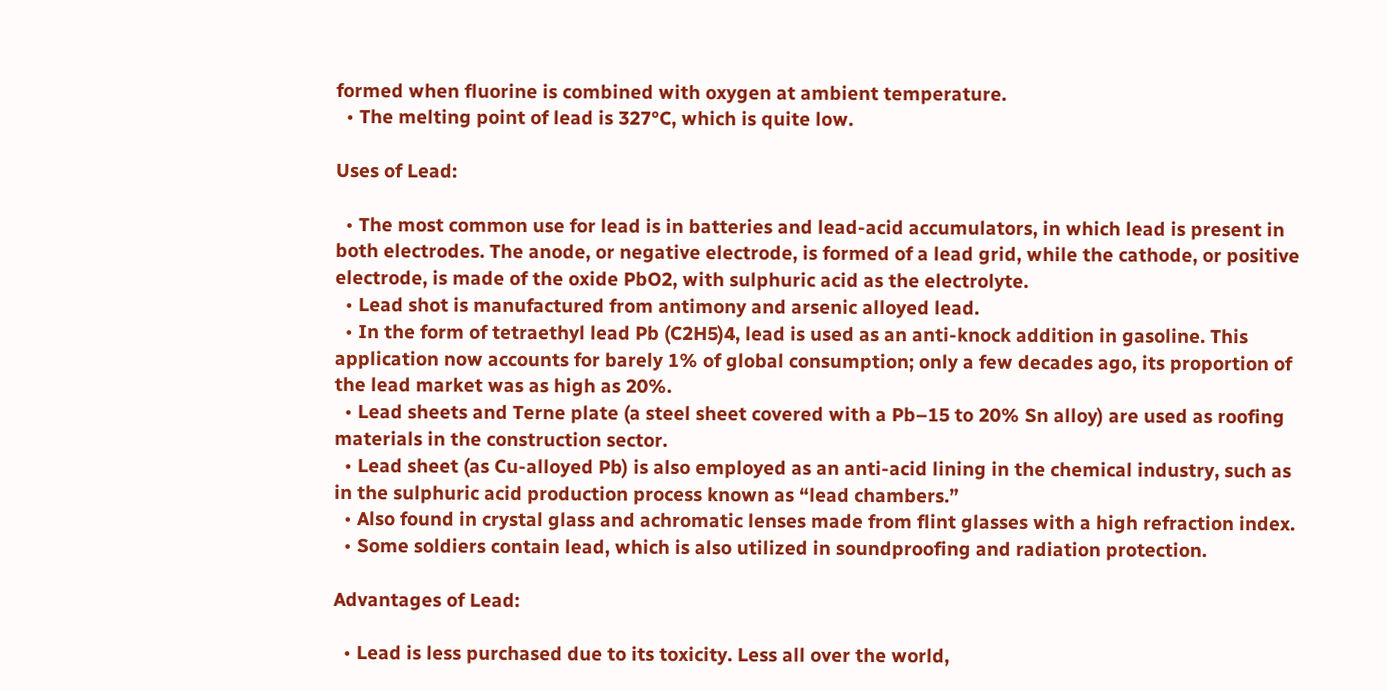formed when fluorine is combined with oxygen at ambient temperature.
  • The melting point of lead is 327°C, which is quite low.

Uses of Lead:

  • The most common use for lead is in batteries and lead-acid accumulators, in which lead is present in both electrodes. The anode, or negative electrode, is formed of a lead grid, while the cathode, or positive electrode, is made of the oxide PbO2, with sulphuric acid as the electrolyte.
  • Lead shot is manufactured from antimony and arsenic alloyed lead.
  • In the form of tetraethyl lead Pb (C2H5)4, lead is used as an anti-knock addition in gasoline. This application now accounts for barely 1% of global consumption; only a few decades ago, its proportion of the lead market was as high as 20%.
  • Lead sheets and Terne plate (a steel sheet covered with a Pb–15 to 20% Sn alloy) are used as roofing materials in the construction sector.
  • Lead sheet (as Cu-alloyed Pb) is also employed as an anti-acid lining in the chemical industry, such as in the sulphuric acid production process known as “lead chambers.”
  • Also found in crystal glass and achromatic lenses made from flint glasses with a high refraction index.
  • Some soldiers contain lead, which is also utilized in soundproofing and radiation protection.

Advantages of Lead:

  • Lead is less purchased due to its toxicity. Less all over the world,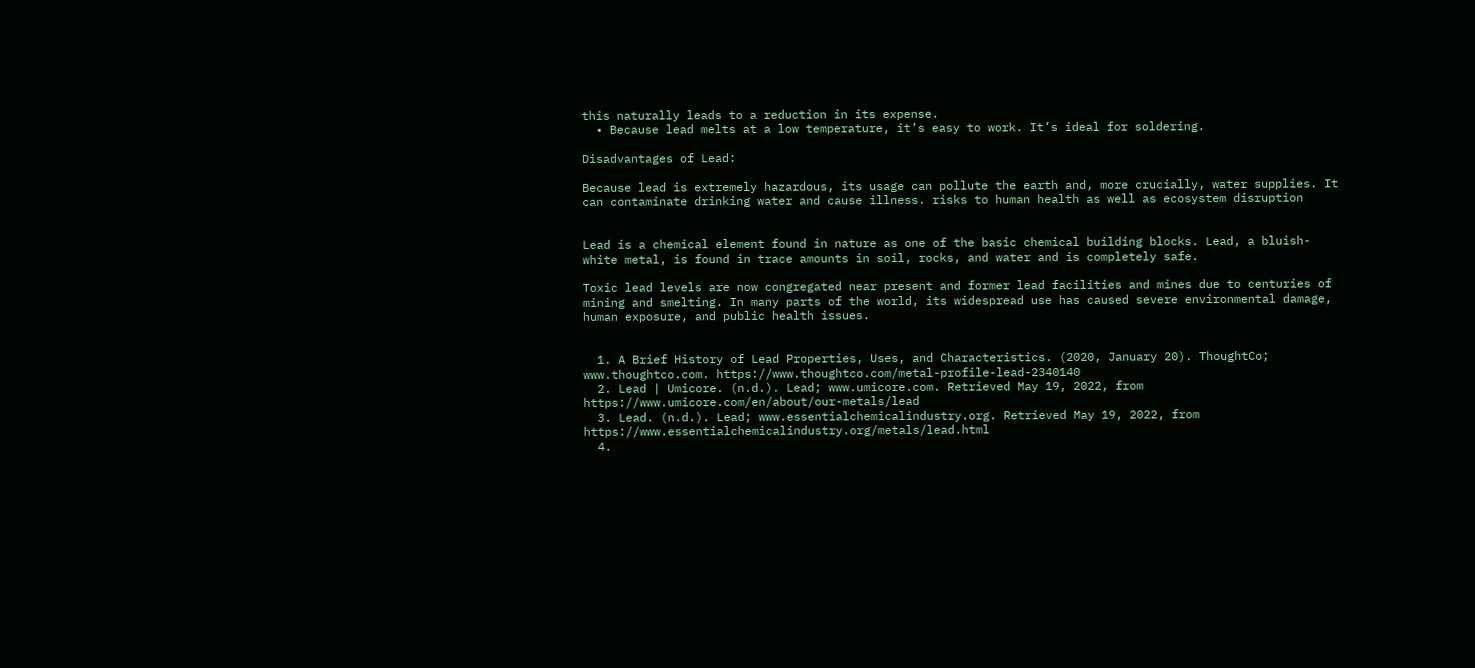this naturally leads to a reduction in its expense.
  • Because lead melts at a low temperature, it’s easy to work. It’s ideal for soldering.

Disadvantages of Lead:

Because lead is extremely hazardous, its usage can pollute the earth and, more crucially, water supplies. It can contaminate drinking water and cause illness. risks to human health as well as ecosystem disruption


Lead is a chemical element found in nature as one of the basic chemical building blocks. Lead, a bluish-white metal, is found in trace amounts in soil, rocks, and water and is completely safe.

Toxic lead levels are now congregated near present and former lead facilities and mines due to centuries of mining and smelting. In many parts of the world, its widespread use has caused severe environmental damage, human exposure, and public health issues.


  1. A Brief History of Lead Properties, Uses, and Characteristics. (2020, January 20). ThoughtCo; www.thoughtco.com. https://www.thoughtco.com/metal-profile-lead-2340140
  2. Lead | Umicore. (n.d.). Lead; www.umicore.com. Retrieved May 19, 2022, from https://www.umicore.com/en/about/our-metals/lead
  3. Lead. (n.d.). Lead; www.essentialchemicalindustry.org. Retrieved May 19, 2022, from https://www.essentialchemicalindustry.org/metals/lead.html
  4.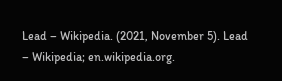Lead – Wikipedia. (2021, November 5). Lead – Wikipedia; en.wikipedia.org.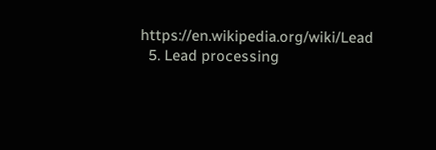https://en.wikipedia.org/wiki/Lead
  5. Lead processing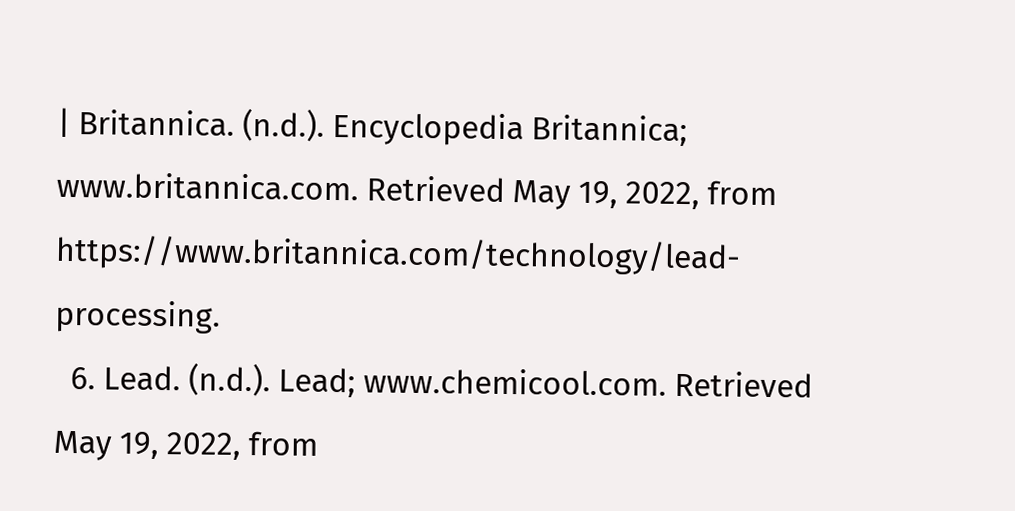| Britannica. (n.d.). Encyclopedia Britannica; www.britannica.com. Retrieved May 19, 2022, from https://www.britannica.com/technology/lead-processing.
  6. Lead. (n.d.). Lead; www.chemicool.com. Retrieved May 19, 2022, from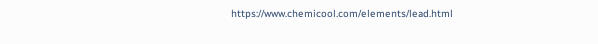https://www.chemicool.com/elements/lead.html